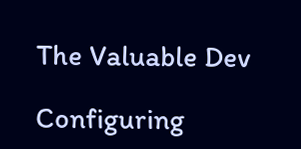The Valuable Dev

Configuring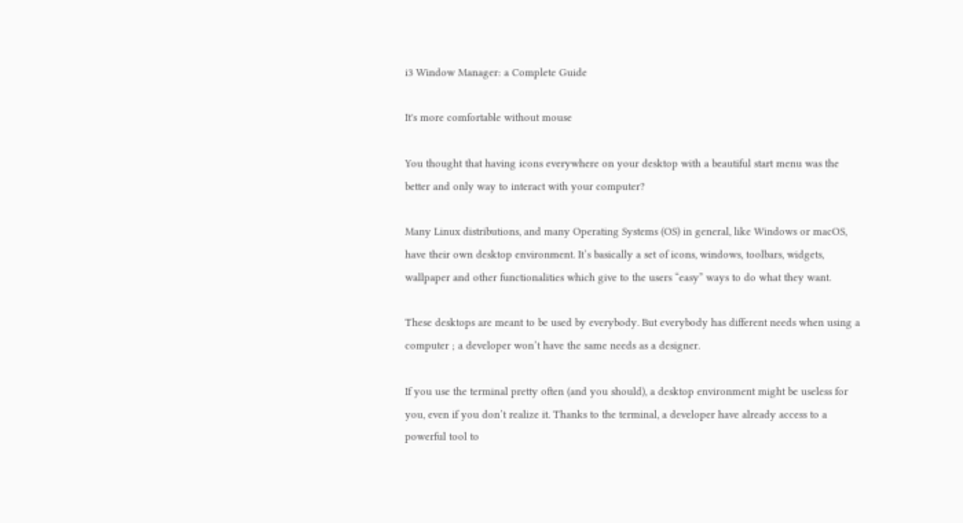i3 Window Manager: a Complete Guide

It's more comfortable without mouse

You thought that having icons everywhere on your desktop with a beautiful start menu was the better and only way to interact with your computer?

Many Linux distributions, and many Operating Systems (OS) in general, like Windows or macOS, have their own desktop environment. It’s basically a set of icons, windows, toolbars, widgets, wallpaper and other functionalities which give to the users “easy” ways to do what they want.

These desktops are meant to be used by everybody. But everybody has different needs when using a computer ; a developer won’t have the same needs as a designer.

If you use the terminal pretty often (and you should), a desktop environment might be useless for you, even if you don’t realize it. Thanks to the terminal, a developer have already access to a powerful tool to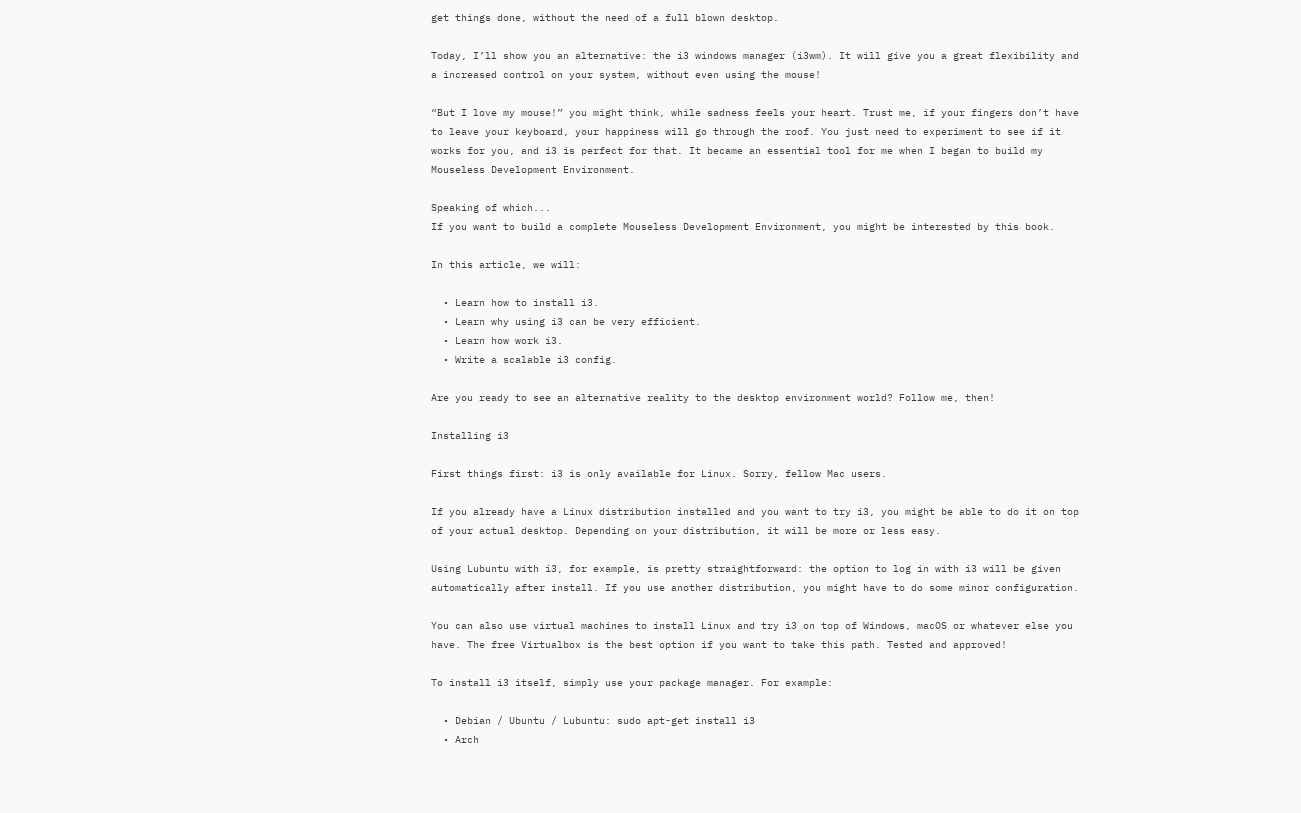get things done, without the need of a full blown desktop.

Today, I’ll show you an alternative: the i3 windows manager (i3wm). It will give you a great flexibility and a increased control on your system, without even using the mouse!

“But I love my mouse!” you might think, while sadness feels your heart. Trust me, if your fingers don’t have to leave your keyboard, your happiness will go through the roof. You just need to experiment to see if it works for you, and i3 is perfect for that. It became an essential tool for me when I began to build my Mouseless Development Environment.

Speaking of which...
If you want to build a complete Mouseless Development Environment, you might be interested by this book.

In this article, we will:

  • Learn how to install i3.
  • Learn why using i3 can be very efficient.
  • Learn how work i3.
  • Write a scalable i3 config.

Are you ready to see an alternative reality to the desktop environment world? Follow me, then!

Installing i3

First things first: i3 is only available for Linux. Sorry, fellow Mac users.

If you already have a Linux distribution installed and you want to try i3, you might be able to do it on top of your actual desktop. Depending on your distribution, it will be more or less easy.

Using Lubuntu with i3, for example, is pretty straightforward: the option to log in with i3 will be given automatically after install. If you use another distribution, you might have to do some minor configuration.

You can also use virtual machines to install Linux and try i3 on top of Windows, macOS or whatever else you have. The free Virtualbox is the best option if you want to take this path. Tested and approved!

To install i3 itself, simply use your package manager. For example:

  • Debian / Ubuntu / Lubuntu: sudo apt-get install i3
  • Arch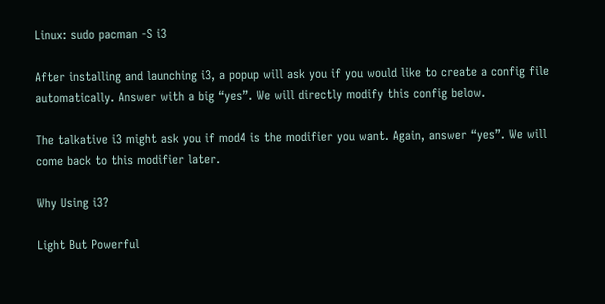Linux: sudo pacman -S i3

After installing and launching i3, a popup will ask you if you would like to create a config file automatically. Answer with a big “yes”. We will directly modify this config below.

The talkative i3 might ask you if mod4 is the modifier you want. Again, answer “yes”. We will come back to this modifier later.

Why Using i3?

Light But Powerful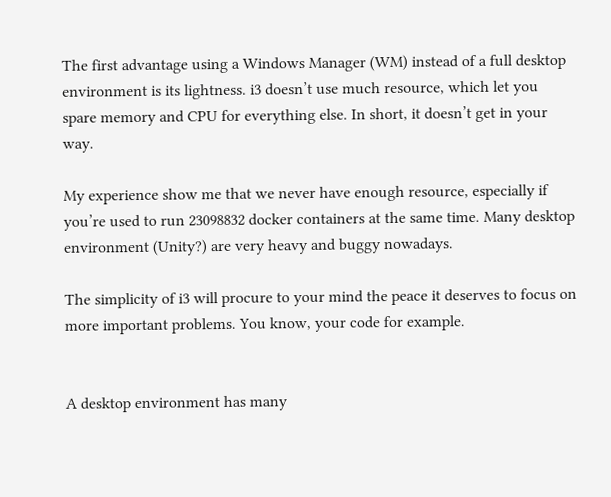The first advantage using a Windows Manager (WM) instead of a full desktop environment is its lightness. i3 doesn’t use much resource, which let you spare memory and CPU for everything else. In short, it doesn’t get in your way.

My experience show me that we never have enough resource, especially if you’re used to run 23098832 docker containers at the same time. Many desktop environment (Unity?) are very heavy and buggy nowadays.

The simplicity of i3 will procure to your mind the peace it deserves to focus on more important problems. You know, your code for example.


A desktop environment has many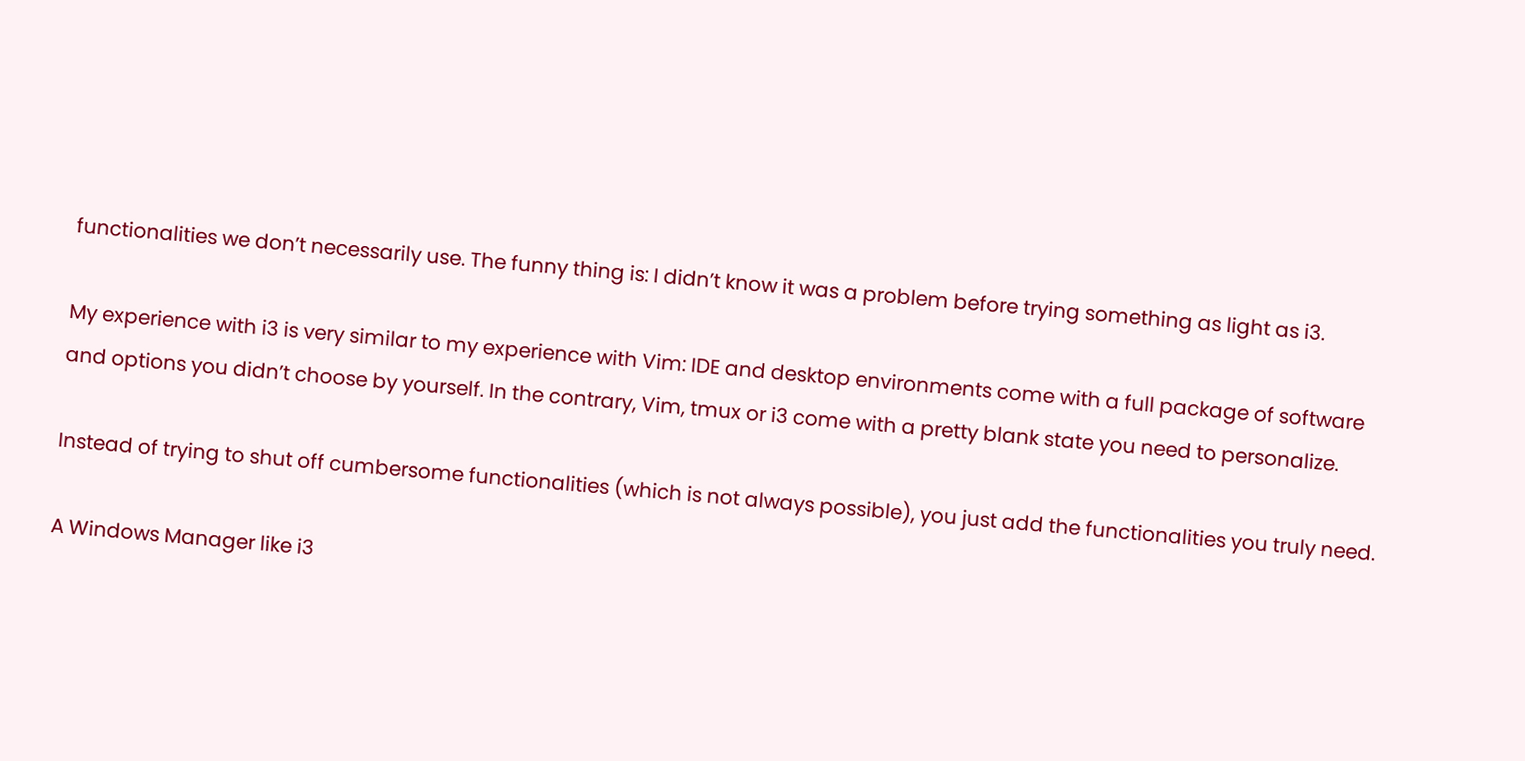functionalities we don’t necessarily use. The funny thing is: I didn’t know it was a problem before trying something as light as i3.

My experience with i3 is very similar to my experience with Vim: IDE and desktop environments come with a full package of software and options you didn’t choose by yourself. In the contrary, Vim, tmux or i3 come with a pretty blank state you need to personalize.

Instead of trying to shut off cumbersome functionalities (which is not always possible), you just add the functionalities you truly need.

A Windows Manager like i3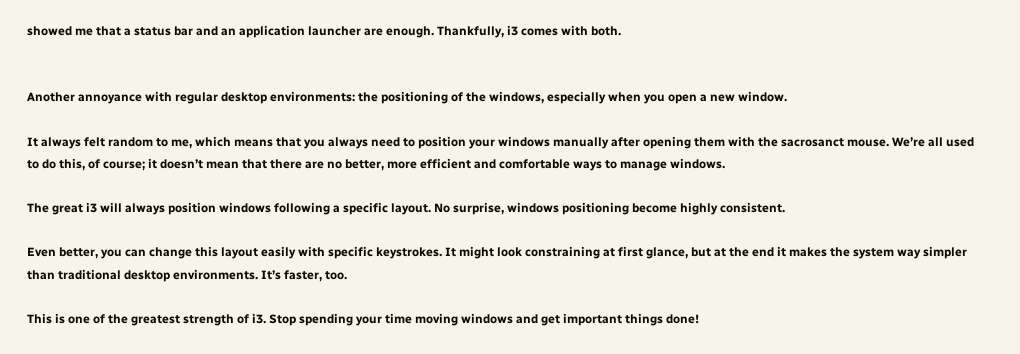showed me that a status bar and an application launcher are enough. Thankfully, i3 comes with both.


Another annoyance with regular desktop environments: the positioning of the windows, especially when you open a new window.

It always felt random to me, which means that you always need to position your windows manually after opening them with the sacrosanct mouse. We’re all used to do this, of course; it doesn’t mean that there are no better, more efficient and comfortable ways to manage windows.

The great i3 will always position windows following a specific layout. No surprise, windows positioning become highly consistent.

Even better, you can change this layout easily with specific keystrokes. It might look constraining at first glance, but at the end it makes the system way simpler than traditional desktop environments. It’s faster, too.

This is one of the greatest strength of i3. Stop spending your time moving windows and get important things done!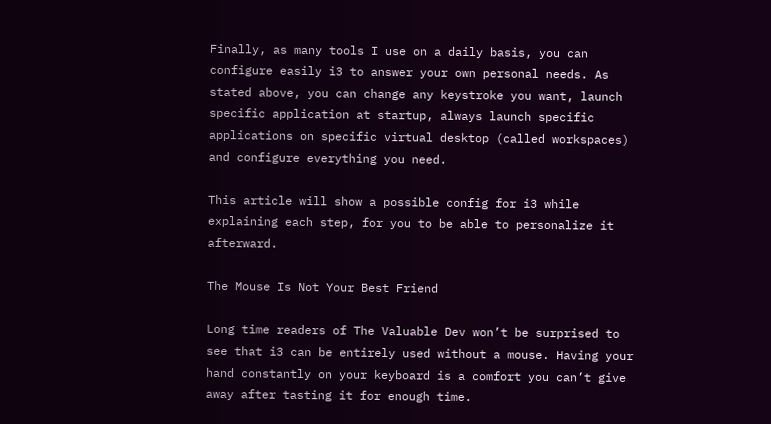Finally, as many tools I use on a daily basis, you can configure easily i3 to answer your own personal needs. As stated above, you can change any keystroke you want, launch specific application at startup, always launch specific applications on specific virtual desktop (called workspaces) and configure everything you need.

This article will show a possible config for i3 while explaining each step, for you to be able to personalize it afterward.

The Mouse Is Not Your Best Friend

Long time readers of The Valuable Dev won’t be surprised to see that i3 can be entirely used without a mouse. Having your hand constantly on your keyboard is a comfort you can’t give away after tasting it for enough time.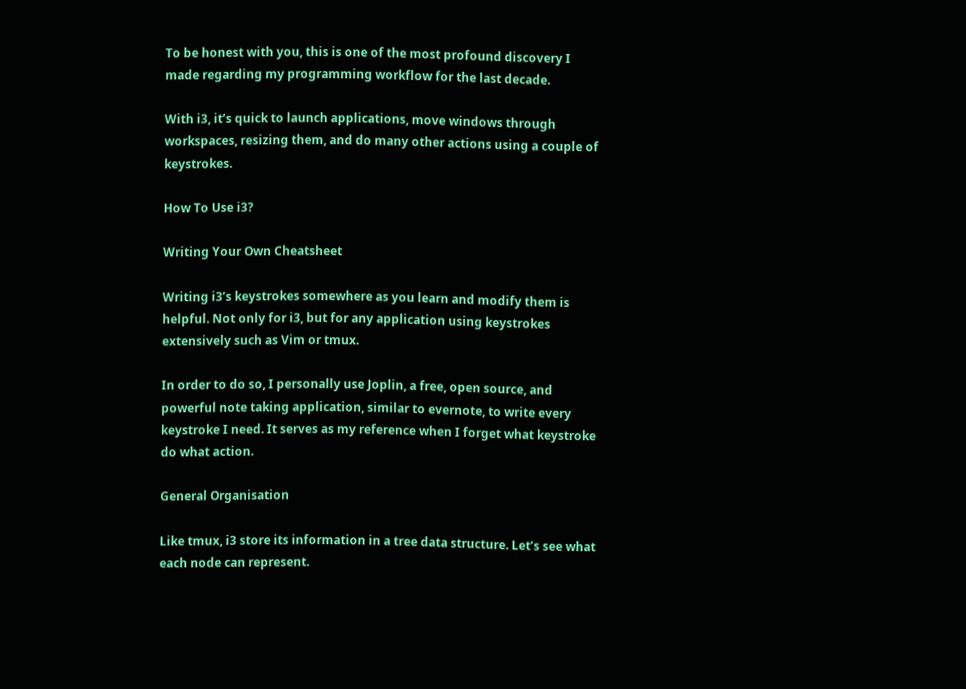To be honest with you, this is one of the most profound discovery I made regarding my programming workflow for the last decade.

With i3, it’s quick to launch applications, move windows through workspaces, resizing them, and do many other actions using a couple of keystrokes.

How To Use i3?

Writing Your Own Cheatsheet

Writing i3’s keystrokes somewhere as you learn and modify them is helpful. Not only for i3, but for any application using keystrokes extensively such as Vim or tmux.

In order to do so, I personally use Joplin, a free, open source, and powerful note taking application, similar to evernote, to write every keystroke I need. It serves as my reference when I forget what keystroke do what action.

General Organisation

Like tmux, i3 store its information in a tree data structure. Let’s see what each node can represent.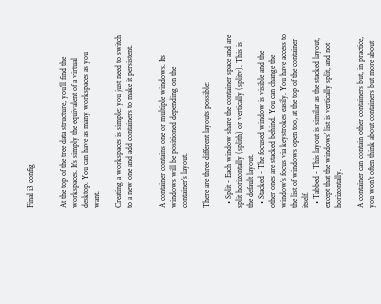Final i3 config


At the top of the tree data structure, you’ll find the workspaces. It’s simply the equivalent of a virtual desktop. You can have as many workspaces as you want.

Creating a workspaces is simple: you just need to switch to a new one and add containers to make it persistent.


A container contains one or multiple windows. Its windows will be positioned depending on the container’s layout.

There are three different layouts possible:

  • Split - Each window share the container space and are split horizontally (splith) or vertically (splitv). This is the default layout.
  • Stacked - The focused window is visible and the other ones are stacked behind. You can change the window’s focus via keystrokes easily. You have access to the list of windows open too, at the top of the container itself.
  • Tabbed - This layout is similar as the stacked layout, except that the windows’ list is vertically split, and not horizontally.

A container can contain other containers but, in practice, you won’t often think about containers but more about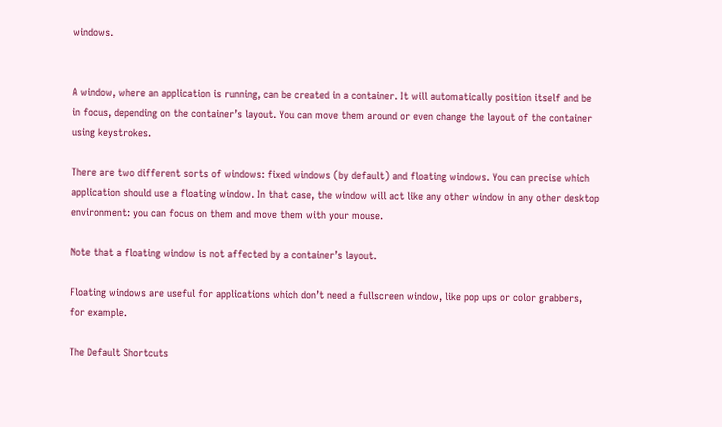windows.


A window, where an application is running, can be created in a container. It will automatically position itself and be in focus, depending on the container’s layout. You can move them around or even change the layout of the container using keystrokes.

There are two different sorts of windows: fixed windows (by default) and floating windows. You can precise which application should use a floating window. In that case, the window will act like any other window in any other desktop environment: you can focus on them and move them with your mouse.

Note that a floating window is not affected by a container’s layout.

Floating windows are useful for applications which don’t need a fullscreen window, like pop ups or color grabbers, for example.

The Default Shortcuts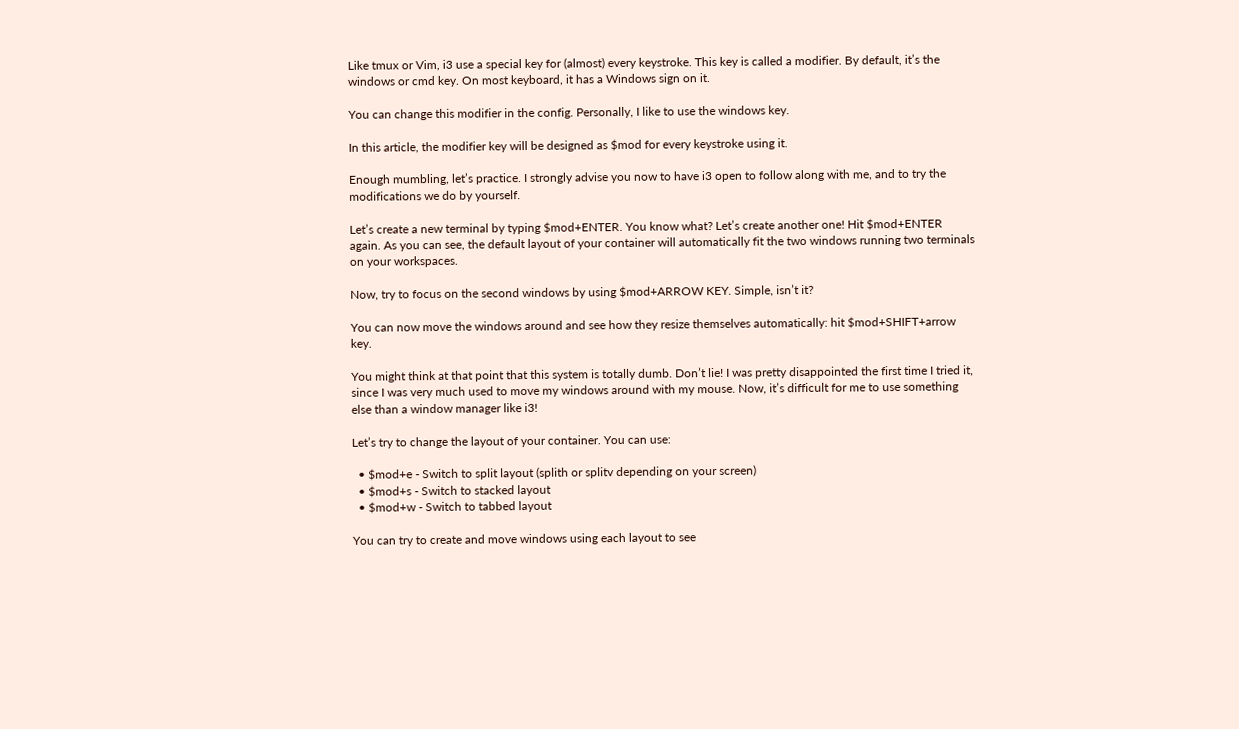Like tmux or Vim, i3 use a special key for (almost) every keystroke. This key is called a modifier. By default, it’s the windows or cmd key. On most keyboard, it has a Windows sign on it.

You can change this modifier in the config. Personally, I like to use the windows key.

In this article, the modifier key will be designed as $mod for every keystroke using it.

Enough mumbling, let’s practice. I strongly advise you now to have i3 open to follow along with me, and to try the modifications we do by yourself.

Let’s create a new terminal by typing $mod+ENTER. You know what? Let’s create another one! Hit $mod+ENTER again. As you can see, the default layout of your container will automatically fit the two windows running two terminals on your workspaces.

Now, try to focus on the second windows by using $mod+ARROW KEY. Simple, isn’t it?

You can now move the windows around and see how they resize themselves automatically: hit $mod+SHIFT+arrow key.

You might think at that point that this system is totally dumb. Don’t lie! I was pretty disappointed the first time I tried it, since I was very much used to move my windows around with my mouse. Now, it’s difficult for me to use something else than a window manager like i3!

Let’s try to change the layout of your container. You can use:

  • $mod+e - Switch to split layout (splith or splitv depending on your screen)
  • $mod+s - Switch to stacked layout
  • $mod+w - Switch to tabbed layout

You can try to create and move windows using each layout to see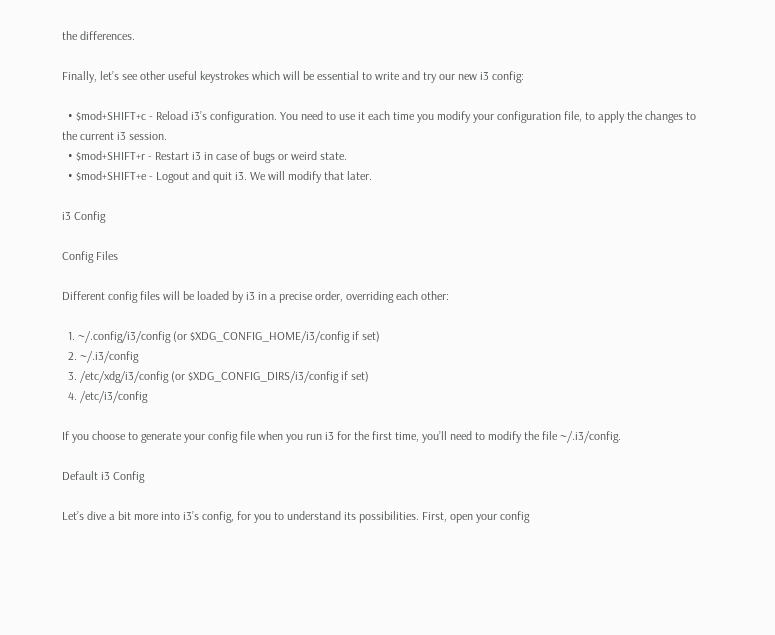the differences.

Finally, let’s see other useful keystrokes which will be essential to write and try our new i3 config:

  • $mod+SHIFT+c - Reload i3’s configuration. You need to use it each time you modify your configuration file, to apply the changes to the current i3 session.
  • $mod+SHIFT+r - Restart i3 in case of bugs or weird state.
  • $mod+SHIFT+e - Logout and quit i3. We will modify that later.

i3 Config

Config Files

Different config files will be loaded by i3 in a precise order, overriding each other:

  1. ~/.config/i3/config (or $XDG_CONFIG_HOME/i3/config if set)
  2. ~/.i3/config
  3. /etc/xdg/i3/config (or $XDG_CONFIG_DIRS/i3/config if set)
  4. /etc/i3/config

If you choose to generate your config file when you run i3 for the first time, you’ll need to modify the file ~/.i3/config.

Default i3 Config

Let’s dive a bit more into i3’s config, for you to understand its possibilities. First, open your config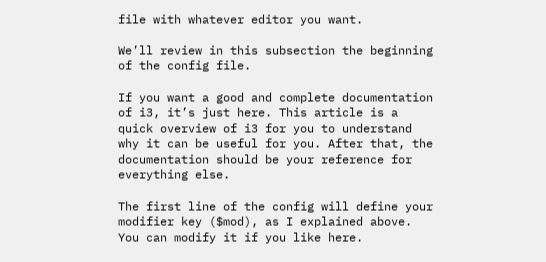file with whatever editor you want.

We’ll review in this subsection the beginning of the config file.

If you want a good and complete documentation of i3, it’s just here. This article is a quick overview of i3 for you to understand why it can be useful for you. After that, the documentation should be your reference for everything else.

The first line of the config will define your modifier key ($mod), as I explained above. You can modify it if you like here.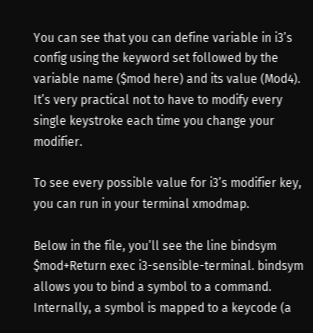You can see that you can define variable in i3’s config using the keyword set followed by the variable name ($mod here) and its value (Mod4). It’s very practical not to have to modify every single keystroke each time you change your modifier.

To see every possible value for i3’s modifier key, you can run in your terminal xmodmap.

Below in the file, you’ll see the line bindsym $mod+Return exec i3-sensible-terminal. bindsym allows you to bind a symbol to a command. Internally, a symbol is mapped to a keycode (a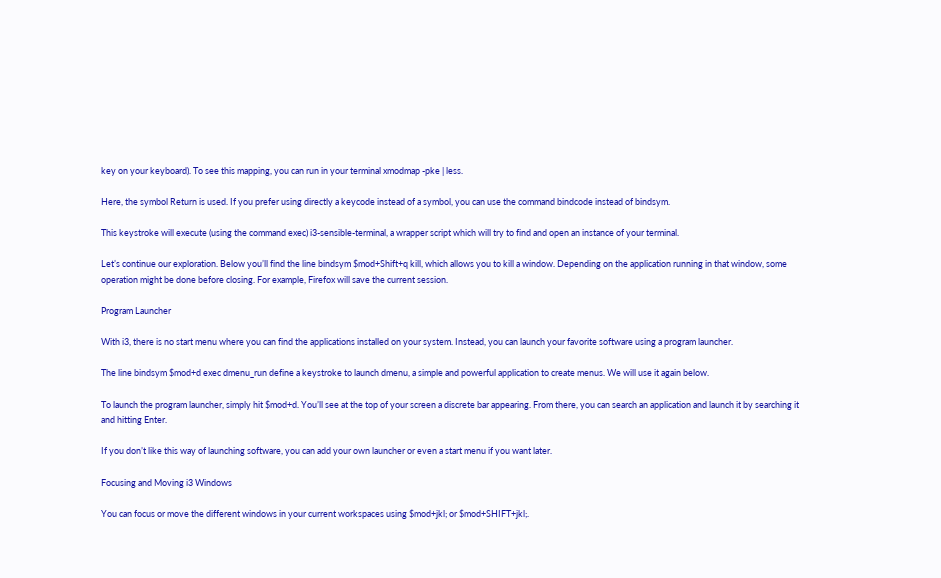key on your keyboard). To see this mapping, you can run in your terminal xmodmap -pke | less.

Here, the symbol Return is used. If you prefer using directly a keycode instead of a symbol, you can use the command bindcode instead of bindsym.

This keystroke will execute (using the command exec) i3-sensible-terminal, a wrapper script which will try to find and open an instance of your terminal.

Let’s continue our exploration. Below you’ll find the line bindsym $mod+Shift+q kill, which allows you to kill a window. Depending on the application running in that window, some operation might be done before closing. For example, Firefox will save the current session.

Program Launcher

With i3, there is no start menu where you can find the applications installed on your system. Instead, you can launch your favorite software using a program launcher.

The line bindsym $mod+d exec dmenu_run define a keystroke to launch dmenu, a simple and powerful application to create menus. We will use it again below.

To launch the program launcher, simply hit $mod+d. You’ll see at the top of your screen a discrete bar appearing. From there, you can search an application and launch it by searching it and hitting Enter.

If you don’t like this way of launching software, you can add your own launcher or even a start menu if you want later.

Focusing and Moving i3 Windows

You can focus or move the different windows in your current workspaces using $mod+jkl; or $mod+SHIFT+jkl;.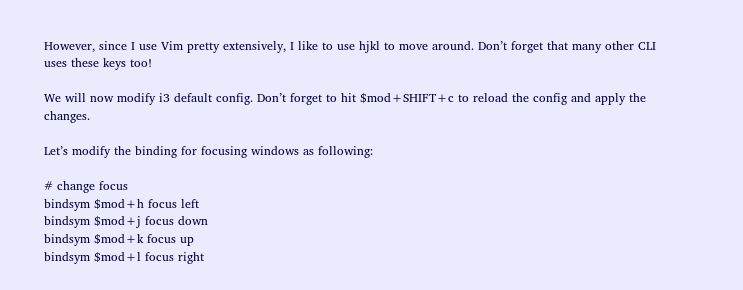However, since I use Vim pretty extensively, I like to use hjkl to move around. Don’t forget that many other CLI uses these keys too!

We will now modify i3 default config. Don’t forget to hit $mod+SHIFT+c to reload the config and apply the changes.

Let’s modify the binding for focusing windows as following:

# change focus
bindsym $mod+h focus left
bindsym $mod+j focus down
bindsym $mod+k focus up
bindsym $mod+l focus right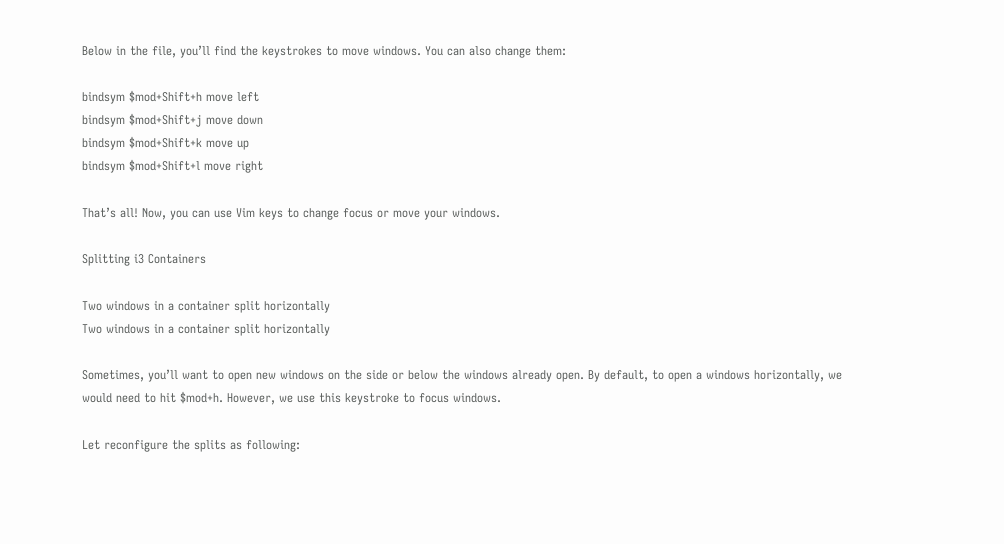Below in the file, you’ll find the keystrokes to move windows. You can also change them:

bindsym $mod+Shift+h move left
bindsym $mod+Shift+j move down
bindsym $mod+Shift+k move up
bindsym $mod+Shift+l move right

That’s all! Now, you can use Vim keys to change focus or move your windows.

Splitting i3 Containers

Two windows in a container split horizontally
Two windows in a container split horizontally

Sometimes, you’ll want to open new windows on the side or below the windows already open. By default, to open a windows horizontally, we would need to hit $mod+h. However, we use this keystroke to focus windows.

Let reconfigure the splits as following: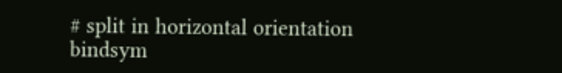# split in horizontal orientation
bindsym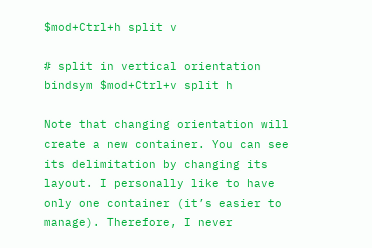$mod+Ctrl+h split v

# split in vertical orientation
bindsym $mod+Ctrl+v split h

Note that changing orientation will create a new container. You can see its delimitation by changing its layout. I personally like to have only one container (it’s easier to manage). Therefore, I never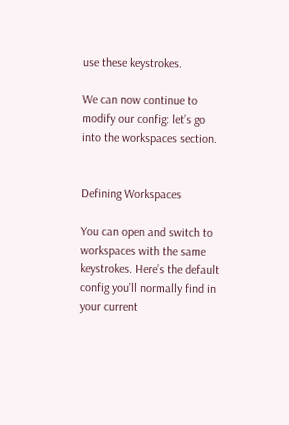use these keystrokes.

We can now continue to modify our config: let’s go into the workspaces section.


Defining Workspaces

You can open and switch to workspaces with the same keystrokes. Here’s the default config you’ll normally find in your current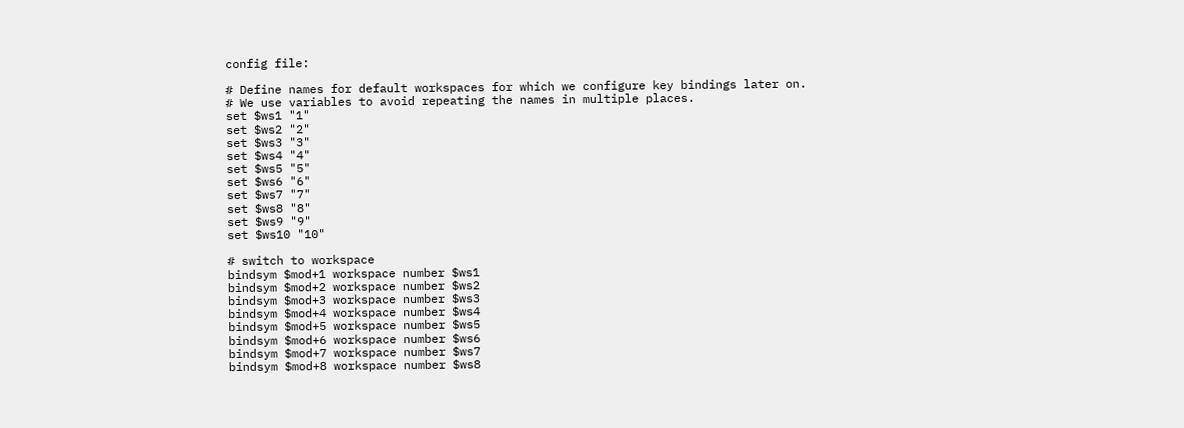config file:

# Define names for default workspaces for which we configure key bindings later on.
# We use variables to avoid repeating the names in multiple places.
set $ws1 "1"
set $ws2 "2"
set $ws3 "3"
set $ws4 "4"
set $ws5 "5"
set $ws6 "6"
set $ws7 "7"
set $ws8 "8"
set $ws9 "9"
set $ws10 "10"

# switch to workspace
bindsym $mod+1 workspace number $ws1
bindsym $mod+2 workspace number $ws2
bindsym $mod+3 workspace number $ws3
bindsym $mod+4 workspace number $ws4
bindsym $mod+5 workspace number $ws5
bindsym $mod+6 workspace number $ws6
bindsym $mod+7 workspace number $ws7
bindsym $mod+8 workspace number $ws8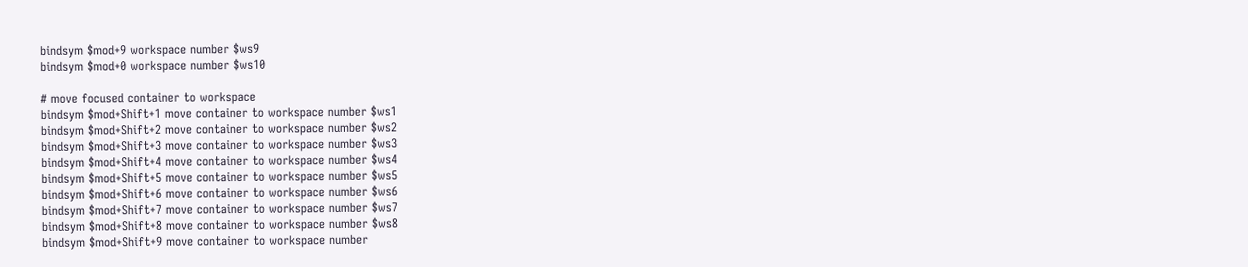bindsym $mod+9 workspace number $ws9
bindsym $mod+0 workspace number $ws10

# move focused container to workspace
bindsym $mod+Shift+1 move container to workspace number $ws1
bindsym $mod+Shift+2 move container to workspace number $ws2
bindsym $mod+Shift+3 move container to workspace number $ws3
bindsym $mod+Shift+4 move container to workspace number $ws4
bindsym $mod+Shift+5 move container to workspace number $ws5
bindsym $mod+Shift+6 move container to workspace number $ws6
bindsym $mod+Shift+7 move container to workspace number $ws7
bindsym $mod+Shift+8 move container to workspace number $ws8
bindsym $mod+Shift+9 move container to workspace number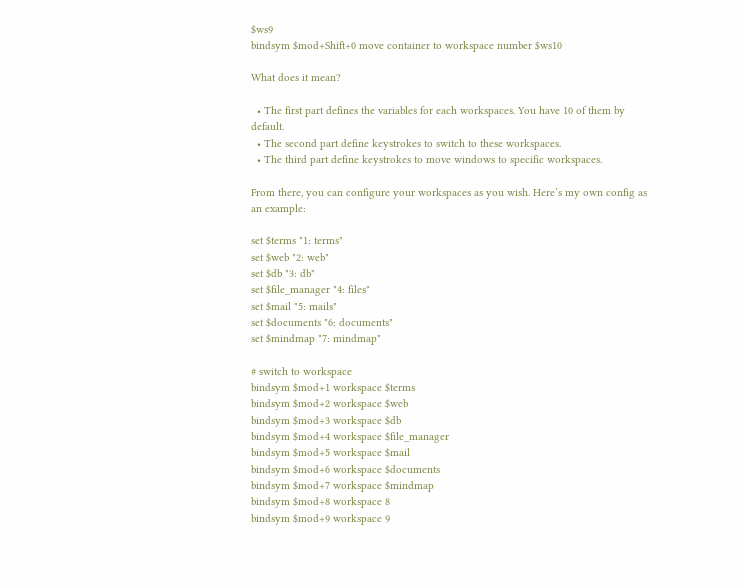$ws9
bindsym $mod+Shift+0 move container to workspace number $ws10

What does it mean?

  • The first part defines the variables for each workspaces. You have 10 of them by default.
  • The second part define keystrokes to switch to these workspaces.
  • The third part define keystrokes to move windows to specific workspaces.

From there, you can configure your workspaces as you wish. Here’s my own config as an example:

set $terms "1: terms"
set $web "2: web"
set $db "3: db"
set $file_manager "4: files"
set $mail "5: mails"
set $documents "6: documents"
set $mindmap "7: mindmap"

# switch to workspace
bindsym $mod+1 workspace $terms
bindsym $mod+2 workspace $web
bindsym $mod+3 workspace $db
bindsym $mod+4 workspace $file_manager
bindsym $mod+5 workspace $mail
bindsym $mod+6 workspace $documents
bindsym $mod+7 workspace $mindmap
bindsym $mod+8 workspace 8
bindsym $mod+9 workspace 9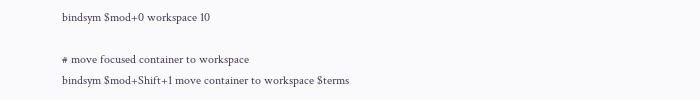bindsym $mod+0 workspace 10

# move focused container to workspace
bindsym $mod+Shift+1 move container to workspace $terms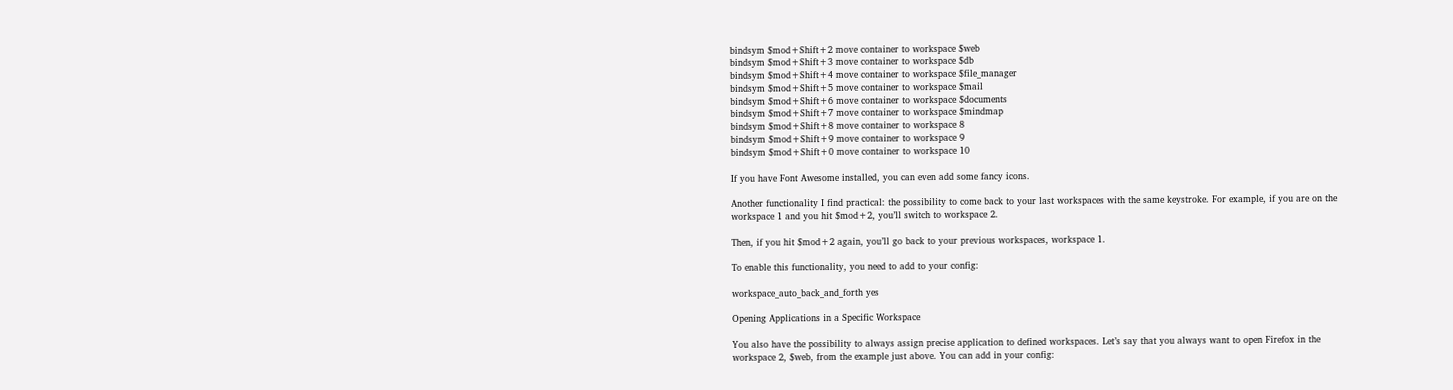bindsym $mod+Shift+2 move container to workspace $web
bindsym $mod+Shift+3 move container to workspace $db
bindsym $mod+Shift+4 move container to workspace $file_manager
bindsym $mod+Shift+5 move container to workspace $mail
bindsym $mod+Shift+6 move container to workspace $documents
bindsym $mod+Shift+7 move container to workspace $mindmap
bindsym $mod+Shift+8 move container to workspace 8
bindsym $mod+Shift+9 move container to workspace 9
bindsym $mod+Shift+0 move container to workspace 10

If you have Font Awesome installed, you can even add some fancy icons.

Another functionality I find practical: the possibility to come back to your last workspaces with the same keystroke. For example, if you are on the workspace 1 and you hit $mod+2, you’ll switch to workspace 2.

Then, if you hit $mod+2 again, you’ll go back to your previous workspaces, workspace 1.

To enable this functionality, you need to add to your config:

workspace_auto_back_and_forth yes

Opening Applications in a Specific Workspace

You also have the possibility to always assign precise application to defined workspaces. Let’s say that you always want to open Firefox in the workspace 2, $web, from the example just above. You can add in your config: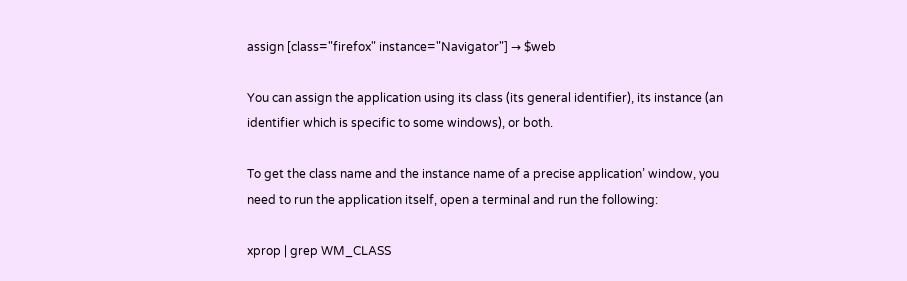assign [class="firefox" instance="Navigator"] → $web

You can assign the application using its class (its general identifier), its instance (an identifier which is specific to some windows), or both.

To get the class name and the instance name of a precise application’ window, you need to run the application itself, open a terminal and run the following:

xprop | grep WM_CLASS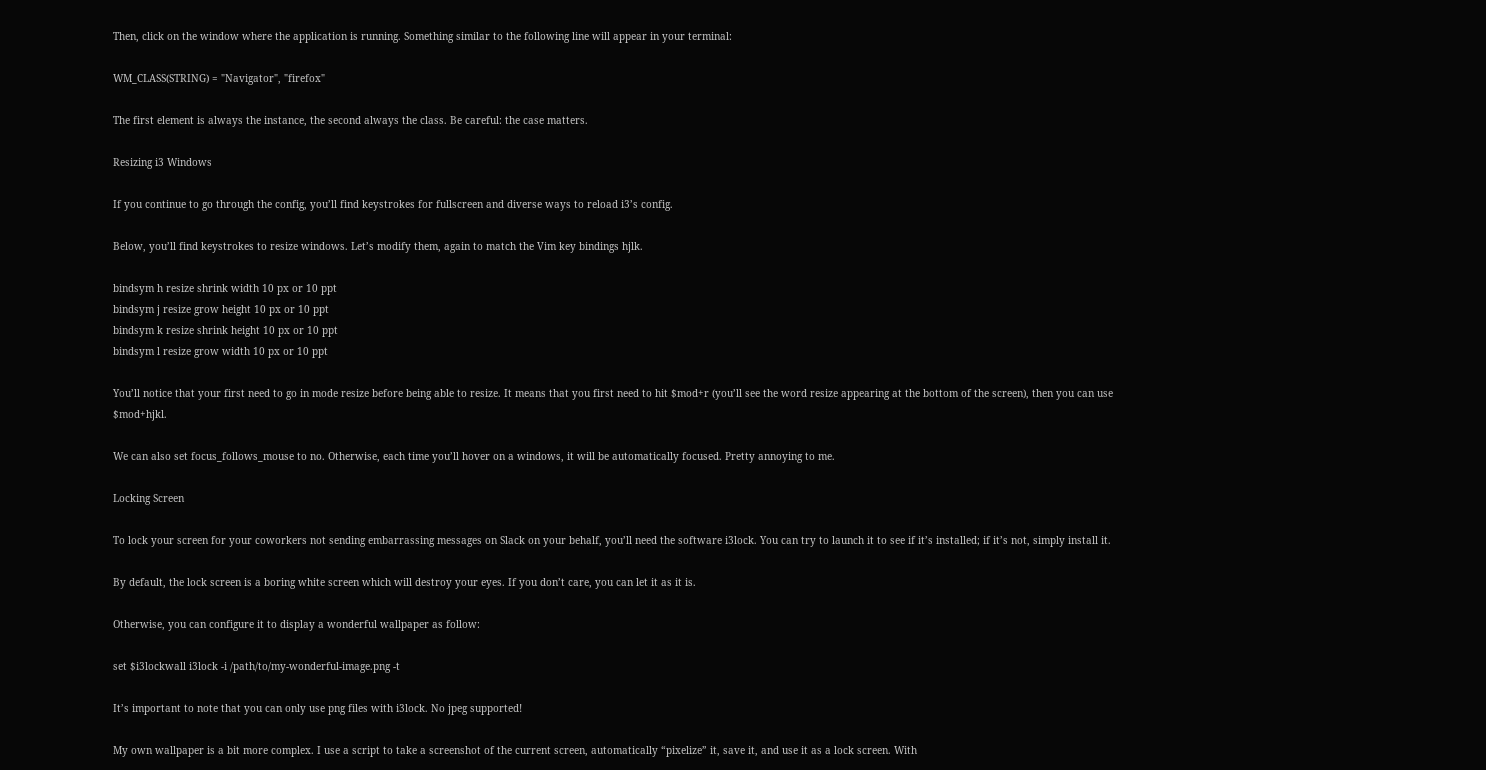Then, click on the window where the application is running. Something similar to the following line will appear in your terminal:

WM_CLASS(STRING) = "Navigator", "firefox"

The first element is always the instance, the second always the class. Be careful: the case matters.

Resizing i3 Windows

If you continue to go through the config, you’ll find keystrokes for fullscreen and diverse ways to reload i3’s config.

Below, you’ll find keystrokes to resize windows. Let’s modify them, again to match the Vim key bindings hjlk.

bindsym h resize shrink width 10 px or 10 ppt
bindsym j resize grow height 10 px or 10 ppt
bindsym k resize shrink height 10 px or 10 ppt
bindsym l resize grow width 10 px or 10 ppt

You’ll notice that your first need to go in mode resize before being able to resize. It means that you first need to hit $mod+r (you’ll see the word resize appearing at the bottom of the screen), then you can use $mod+hjkl.

We can also set focus_follows_mouse to no. Otherwise, each time you’ll hover on a windows, it will be automatically focused. Pretty annoying to me.

Locking Screen

To lock your screen for your coworkers not sending embarrassing messages on Slack on your behalf, you’ll need the software i3lock. You can try to launch it to see if it’s installed; if it’s not, simply install it.

By default, the lock screen is a boring white screen which will destroy your eyes. If you don’t care, you can let it as it is.

Otherwise, you can configure it to display a wonderful wallpaper as follow:

set $i3lockwall i3lock -i /path/to/my-wonderful-image.png -t

It’s important to note that you can only use png files with i3lock. No jpeg supported!

My own wallpaper is a bit more complex. I use a script to take a screenshot of the current screen, automatically “pixelize” it, save it, and use it as a lock screen. With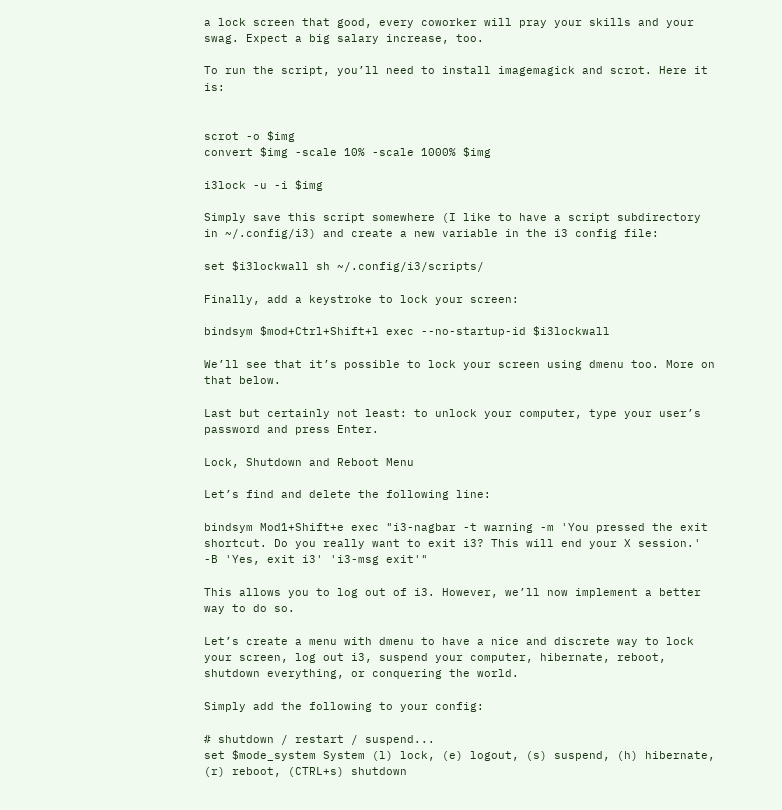a lock screen that good, every coworker will pray your skills and your swag. Expect a big salary increase, too.

To run the script, you’ll need to install imagemagick and scrot. Here it is:


scrot -o $img
convert $img -scale 10% -scale 1000% $img

i3lock -u -i $img

Simply save this script somewhere (I like to have a script subdirectory in ~/.config/i3) and create a new variable in the i3 config file:

set $i3lockwall sh ~/.config/i3/scripts/

Finally, add a keystroke to lock your screen:

bindsym $mod+Ctrl+Shift+l exec --no-startup-id $i3lockwall

We’ll see that it’s possible to lock your screen using dmenu too. More on that below.

Last but certainly not least: to unlock your computer, type your user’s password and press Enter.

Lock, Shutdown and Reboot Menu

Let’s find and delete the following line:

bindsym Mod1+Shift+e exec "i3-nagbar -t warning -m 'You pressed the exit shortcut. Do you really want to exit i3? This will end your X session.' -B 'Yes, exit i3' 'i3-msg exit'"

This allows you to log out of i3. However, we’ll now implement a better way to do so.

Let’s create a menu with dmenu to have a nice and discrete way to lock your screen, log out i3, suspend your computer, hibernate, reboot, shutdown everything, or conquering the world.

Simply add the following to your config:

# shutdown / restart / suspend...
set $mode_system System (l) lock, (e) logout, (s) suspend, (h) hibernate, (r) reboot, (CTRL+s) shutdown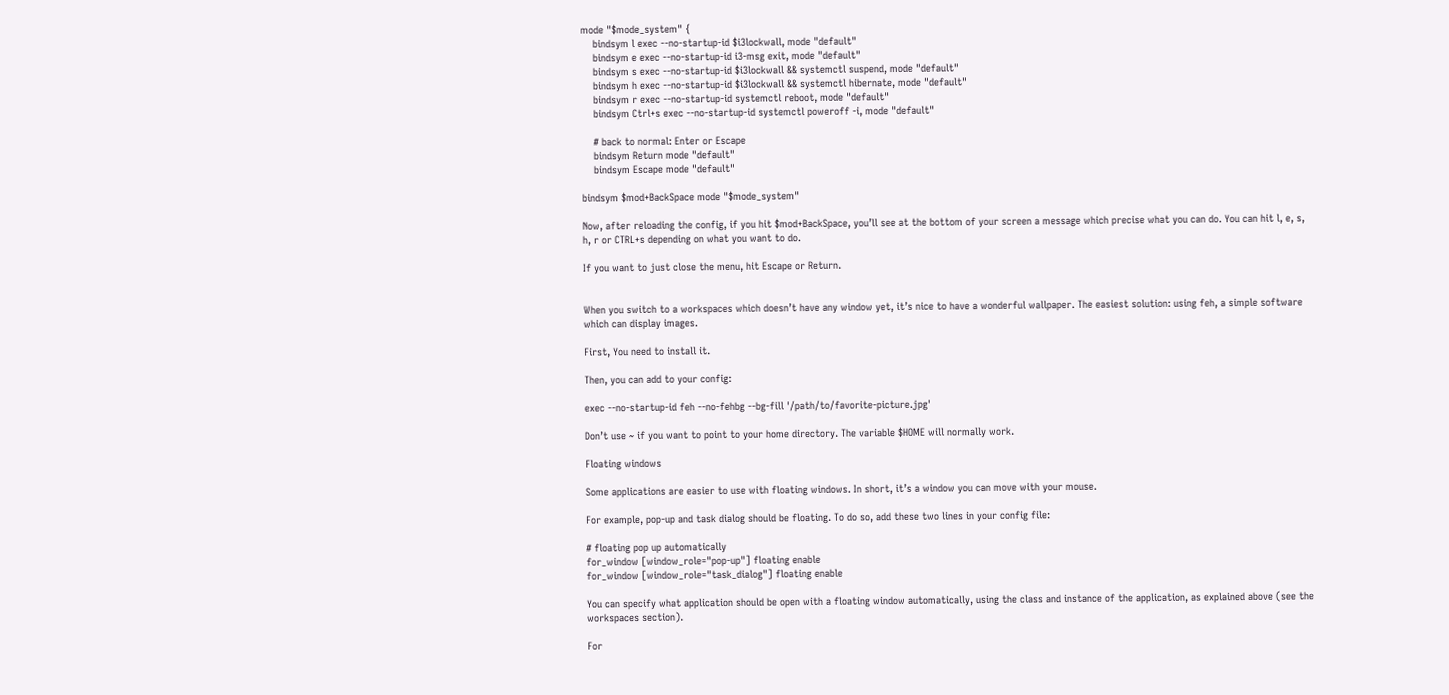mode "$mode_system" {
    bindsym l exec --no-startup-id $i3lockwall, mode "default"
    bindsym e exec --no-startup-id i3-msg exit, mode "default"
    bindsym s exec --no-startup-id $i3lockwall && systemctl suspend, mode "default"
    bindsym h exec --no-startup-id $i3lockwall && systemctl hibernate, mode "default"
    bindsym r exec --no-startup-id systemctl reboot, mode "default"
    bindsym Ctrl+s exec --no-startup-id systemctl poweroff -i, mode "default"

    # back to normal: Enter or Escape
    bindsym Return mode "default"
    bindsym Escape mode "default"

bindsym $mod+BackSpace mode "$mode_system"

Now, after reloading the config, if you hit $mod+BackSpace, you’ll see at the bottom of your screen a message which precise what you can do. You can hit l, e, s, h, r or CTRL+s depending on what you want to do.

If you want to just close the menu, hit Escape or Return.


When you switch to a workspaces which doesn’t have any window yet, it’s nice to have a wonderful wallpaper. The easiest solution: using feh, a simple software which can display images.

First, You need to install it.

Then, you can add to your config:

exec --no-startup-id feh --no-fehbg --bg-fill '/path/to/favorite-picture.jpg'

Don’t use ~ if you want to point to your home directory. The variable $HOME will normally work.

Floating windows

Some applications are easier to use with floating windows. In short, it’s a window you can move with your mouse.

For example, pop-up and task dialog should be floating. To do so, add these two lines in your config file:

# floating pop up automatically
for_window [window_role="pop-up"] floating enable
for_window [window_role="task_dialog"] floating enable

You can specify what application should be open with a floating window automatically, using the class and instance of the application, as explained above (see the workspaces section).

For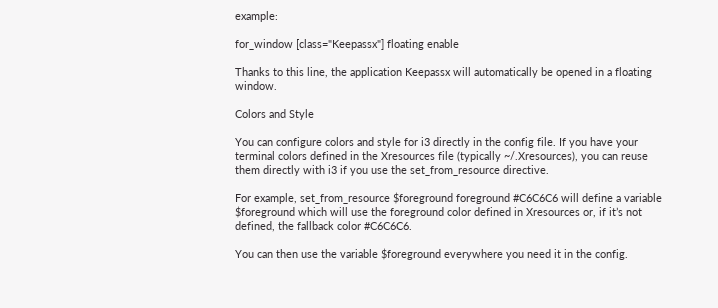example:

for_window [class="Keepassx"] floating enable

Thanks to this line, the application Keepassx will automatically be opened in a floating window.

Colors and Style

You can configure colors and style for i3 directly in the config file. If you have your terminal colors defined in the Xresources file (typically ~/.Xresources), you can reuse them directly with i3 if you use the set_from_resource directive.

For example, set_from_resource $foreground foreground #C6C6C6 will define a variable $foreground which will use the foreground color defined in Xresources or, if it’s not defined, the fallback color #C6C6C6.

You can then use the variable $foreground everywhere you need it in the config.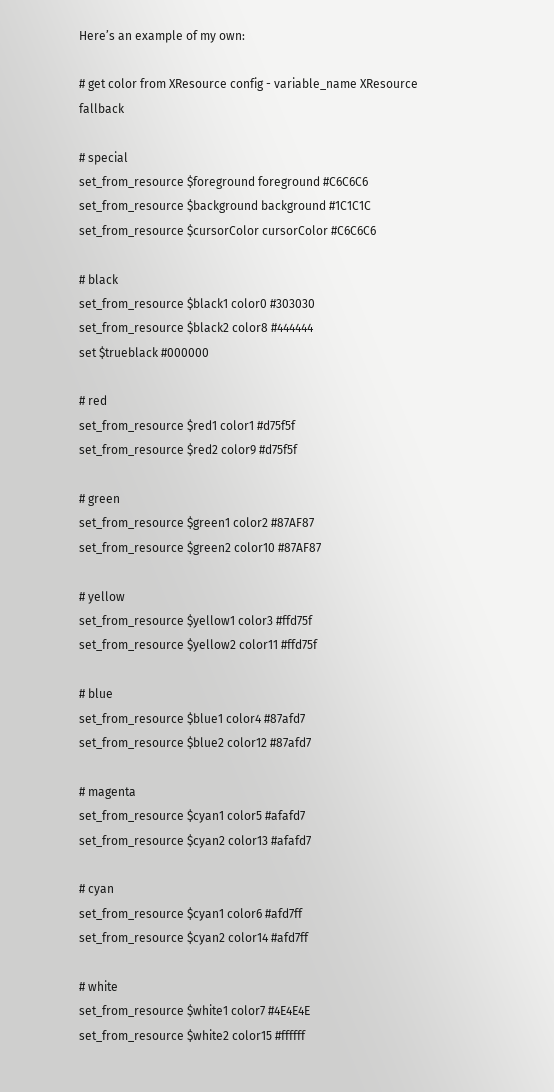Here’s an example of my own:

# get color from XResource config - variable_name XResource fallback

# special
set_from_resource $foreground foreground #C6C6C6
set_from_resource $background background #1C1C1C
set_from_resource $cursorColor cursorColor #C6C6C6

# black
set_from_resource $black1 color0 #303030
set_from_resource $black2 color8 #444444
set $trueblack #000000

# red
set_from_resource $red1 color1 #d75f5f
set_from_resource $red2 color9 #d75f5f

# green
set_from_resource $green1 color2 #87AF87
set_from_resource $green2 color10 #87AF87

# yellow
set_from_resource $yellow1 color3 #ffd75f
set_from_resource $yellow2 color11 #ffd75f

# blue
set_from_resource $blue1 color4 #87afd7
set_from_resource $blue2 color12 #87afd7

# magenta
set_from_resource $cyan1 color5 #afafd7
set_from_resource $cyan2 color13 #afafd7

# cyan
set_from_resource $cyan1 color6 #afd7ff
set_from_resource $cyan2 color14 #afd7ff

# white
set_from_resource $white1 color7 #4E4E4E
set_from_resource $white2 color15 #ffffff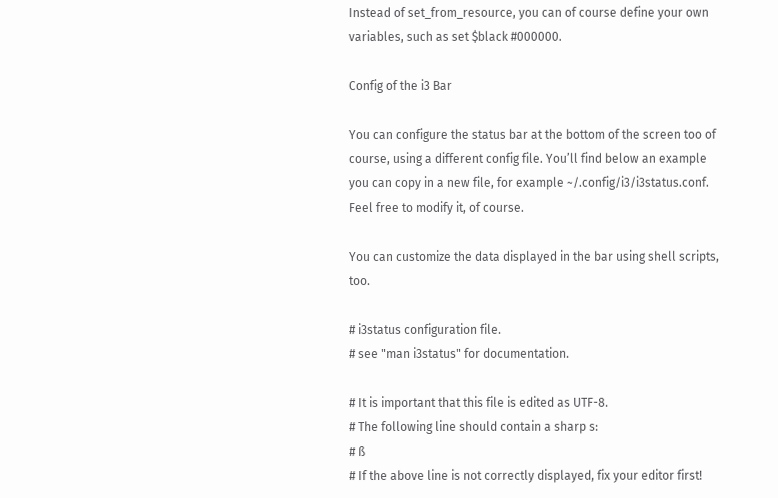Instead of set_from_resource, you can of course define your own variables, such as set $black #000000.

Config of the i3 Bar

You can configure the status bar at the bottom of the screen too of course, using a different config file. You’ll find below an example you can copy in a new file, for example ~/.config/i3/i3status.conf. Feel free to modify it, of course.

You can customize the data displayed in the bar using shell scripts, too.

# i3status configuration file.
# see "man i3status" for documentation.

# It is important that this file is edited as UTF-8.
# The following line should contain a sharp s:
# ß
# If the above line is not correctly displayed, fix your editor first!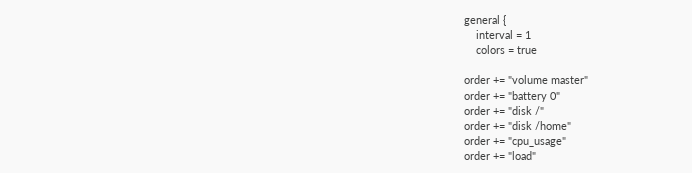general {
    interval = 1
    colors = true

order += "volume master"
order += "battery 0"
order += "disk /"
order += "disk /home"
order += "cpu_usage"
order += "load"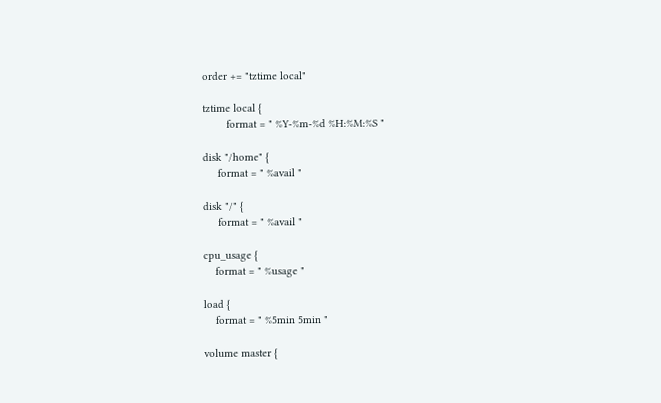order += "tztime local"

tztime local {
        format = " %Y-%m-%d %H:%M:%S "

disk "/home" {
     format = " %avail "

disk "/" {
     format = " %avail "

cpu_usage {
    format = " %usage "

load {
    format = " %5min 5min "

volume master {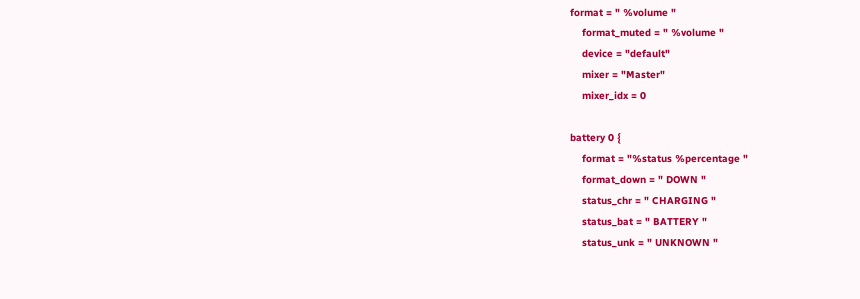format = " %volume "
    format_muted = " %volume "
    device = "default"
    mixer = "Master"
    mixer_idx = 0

battery 0 {
    format = "%status %percentage "
    format_down = " DOWN "
    status_chr = " CHARGING "
    status_bat = " BATTERY "
    status_unk = " UNKNOWN "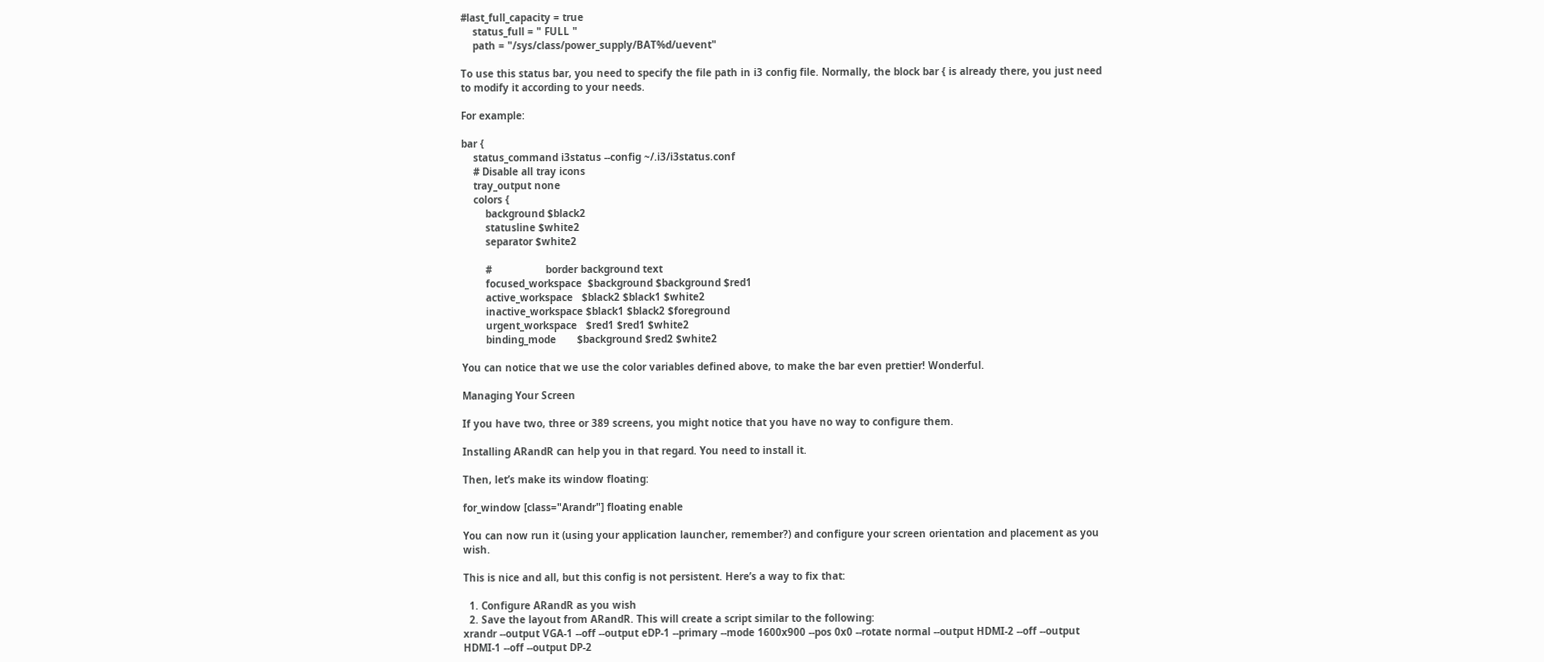#last_full_capacity = true
    status_full = " FULL "
    path = "/sys/class/power_supply/BAT%d/uevent"

To use this status bar, you need to specify the file path in i3 config file. Normally, the block bar { is already there, you just need to modify it according to your needs.

For example:

bar {
    status_command i3status --config ~/.i3/i3status.conf
    # Disable all tray icons
    tray_output none
    colors {
        background $black2
        statusline $white2
        separator $white2

        #                  border background text
        focused_workspace  $background $background $red1
        active_workspace   $black2 $black1 $white2
        inactive_workspace $black1 $black2 $foreground
        urgent_workspace   $red1 $red1 $white2
        binding_mode       $background $red2 $white2

You can notice that we use the color variables defined above, to make the bar even prettier! Wonderful.

Managing Your Screen

If you have two, three or 389 screens, you might notice that you have no way to configure them.

Installing ARandR can help you in that regard. You need to install it.

Then, let’s make its window floating:

for_window [class="Arandr"] floating enable

You can now run it (using your application launcher, remember?) and configure your screen orientation and placement as you wish.

This is nice and all, but this config is not persistent. Here’s a way to fix that:

  1. Configure ARandR as you wish
  2. Save the layout from ARandR. This will create a script similar to the following:
xrandr --output VGA-1 --off --output eDP-1 --primary --mode 1600x900 --pos 0x0 --rotate normal --output HDMI-2 --off --output HDMI-1 --off --output DP-2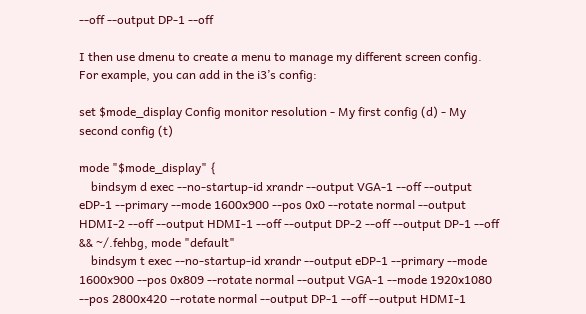--off --output DP-1 --off

I then use dmenu to create a menu to manage my different screen config. For example, you can add in the i3’s config:

set $mode_display Config monitor resolution - My first config (d) - My second config (t)

mode "$mode_display" {
    bindsym d exec --no-startup-id xrandr --output VGA-1 --off --output eDP-1 --primary --mode 1600x900 --pos 0x0 --rotate normal --output HDMI-2 --off --output HDMI-1 --off --output DP-2 --off --output DP-1 --off && ~/.fehbg, mode "default"
    bindsym t exec --no-startup-id xrandr --output eDP-1 --primary --mode 1600x900 --pos 0x809 --rotate normal --output VGA-1 --mode 1920x1080 --pos 2800x420 --rotate normal --output DP-1 --off --output HDMI-1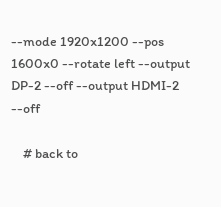--mode 1920x1200 --pos 1600x0 --rotate left --output DP-2 --off --output HDMI-2 --off

    # back to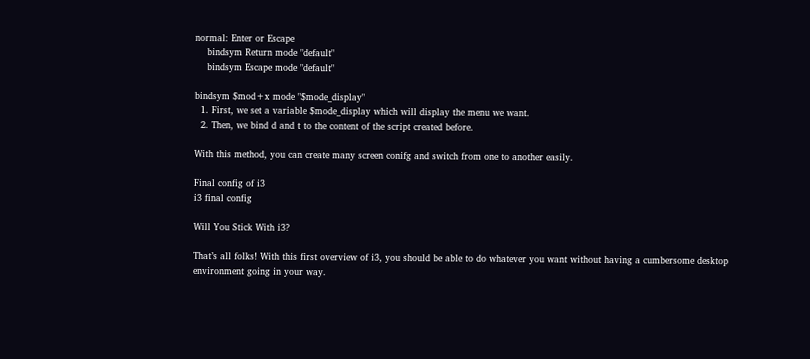normal: Enter or Escape
    bindsym Return mode "default"
    bindsym Escape mode "default"

bindsym $mod+x mode "$mode_display"
  1. First, we set a variable $mode_display which will display the menu we want.
  2. Then, we bind d and t to the content of the script created before.

With this method, you can create many screen conifg and switch from one to another easily.

Final config of i3
i3 final config

Will You Stick With i3?

That’s all folks! With this first overview of i3, you should be able to do whatever you want without having a cumbersome desktop environment going in your way.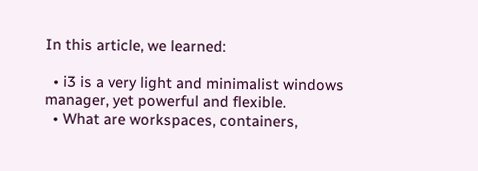In this article, we learned:

  • i3 is a very light and minimalist windows manager, yet powerful and flexible.
  • What are workspaces, containers,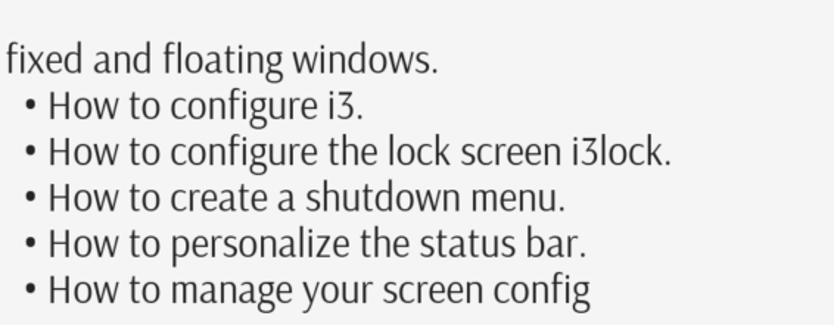fixed and floating windows.
  • How to configure i3.
  • How to configure the lock screen i3lock.
  • How to create a shutdown menu.
  • How to personalize the status bar.
  • How to manage your screen config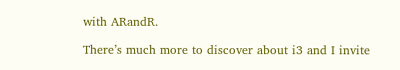with ARandR.

There’s much more to discover about i3 and I invite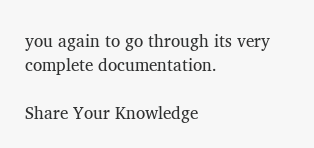you again to go through its very complete documentation.

Share Your Knowledge